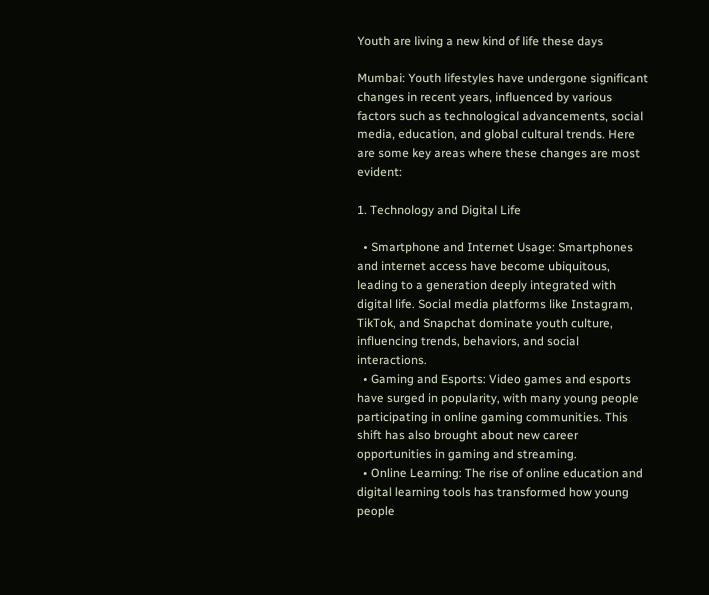Youth are living a new kind of life these days

Mumbai: Youth lifestyles have undergone significant changes in recent years, influenced by various factors such as technological advancements, social media, education, and global cultural trends. Here are some key areas where these changes are most evident:

1. Technology and Digital Life

  • Smartphone and Internet Usage: Smartphones and internet access have become ubiquitous, leading to a generation deeply integrated with digital life. Social media platforms like Instagram, TikTok, and Snapchat dominate youth culture, influencing trends, behaviors, and social interactions.
  • Gaming and Esports: Video games and esports have surged in popularity, with many young people participating in online gaming communities. This shift has also brought about new career opportunities in gaming and streaming.
  • Online Learning: The rise of online education and digital learning tools has transformed how young people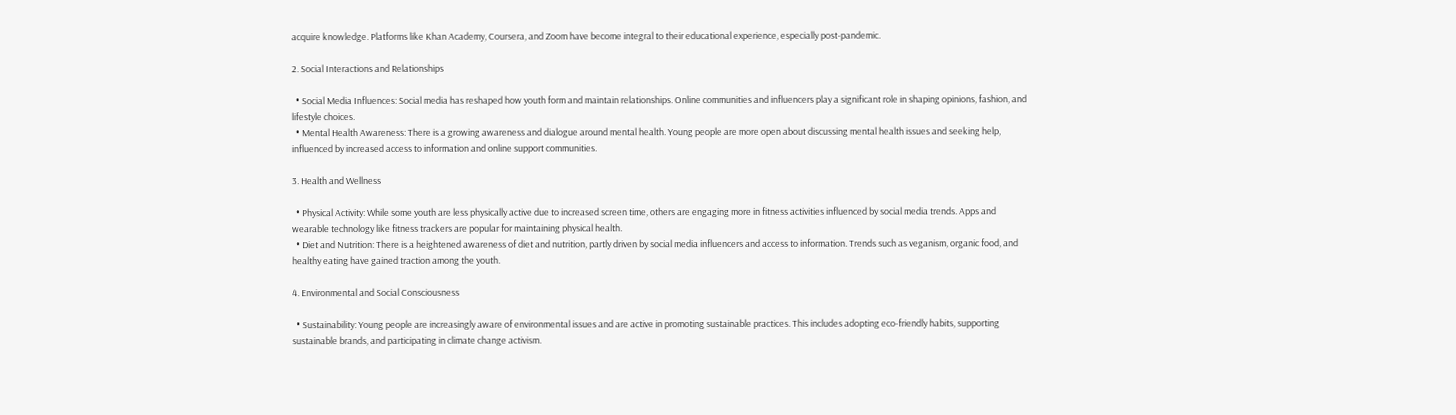acquire knowledge. Platforms like Khan Academy, Coursera, and Zoom have become integral to their educational experience, especially post-pandemic.

2. Social Interactions and Relationships

  • Social Media Influences: Social media has reshaped how youth form and maintain relationships. Online communities and influencers play a significant role in shaping opinions, fashion, and lifestyle choices.
  • Mental Health Awareness: There is a growing awareness and dialogue around mental health. Young people are more open about discussing mental health issues and seeking help, influenced by increased access to information and online support communities.

3. Health and Wellness

  • Physical Activity: While some youth are less physically active due to increased screen time, others are engaging more in fitness activities influenced by social media trends. Apps and wearable technology like fitness trackers are popular for maintaining physical health.
  • Diet and Nutrition: There is a heightened awareness of diet and nutrition, partly driven by social media influencers and access to information. Trends such as veganism, organic food, and healthy eating have gained traction among the youth.

4. Environmental and Social Consciousness

  • Sustainability: Young people are increasingly aware of environmental issues and are active in promoting sustainable practices. This includes adopting eco-friendly habits, supporting sustainable brands, and participating in climate change activism.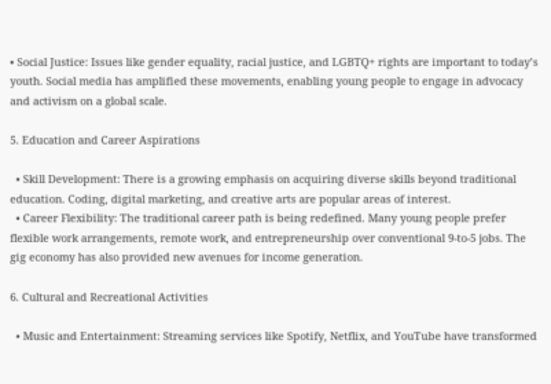• Social Justice: Issues like gender equality, racial justice, and LGBTQ+ rights are important to today’s youth. Social media has amplified these movements, enabling young people to engage in advocacy and activism on a global scale.

5. Education and Career Aspirations

  • Skill Development: There is a growing emphasis on acquiring diverse skills beyond traditional education. Coding, digital marketing, and creative arts are popular areas of interest.
  • Career Flexibility: The traditional career path is being redefined. Many young people prefer flexible work arrangements, remote work, and entrepreneurship over conventional 9-to-5 jobs. The gig economy has also provided new avenues for income generation.

6. Cultural and Recreational Activities

  • Music and Entertainment: Streaming services like Spotify, Netflix, and YouTube have transformed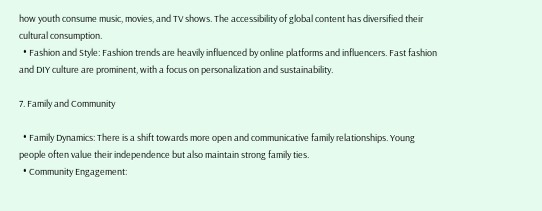how youth consume music, movies, and TV shows. The accessibility of global content has diversified their cultural consumption.
  • Fashion and Style: Fashion trends are heavily influenced by online platforms and influencers. Fast fashion and DIY culture are prominent, with a focus on personalization and sustainability.

7. Family and Community

  • Family Dynamics: There is a shift towards more open and communicative family relationships. Young people often value their independence but also maintain strong family ties.
  • Community Engagement: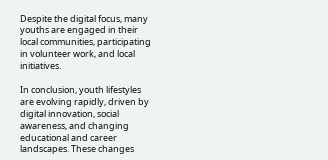Despite the digital focus, many youths are engaged in their local communities, participating in volunteer work, and local initiatives.

In conclusion, youth lifestyles are evolving rapidly, driven by digital innovation, social awareness, and changing educational and career landscapes. These changes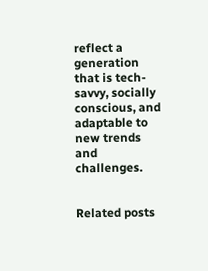reflect a generation that is tech-savvy, socially conscious, and adaptable to new trends and challenges.


Related posts